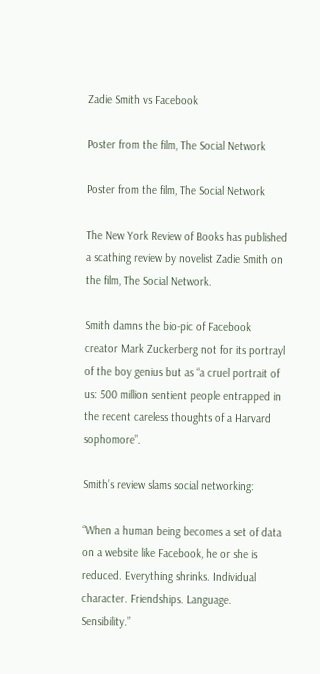Zadie Smith vs Facebook

Poster from the film, The Social Network

Poster from the film, The Social Network

The New York Review of Books has published a scathing review by novelist Zadie Smith on the film, The Social Network.

Smith damns the bio-pic of Facebook creator Mark Zuckerberg not for its portrayl of the boy genius but as “a cruel portrait of us: 500 million sentient people entrapped in the recent careless thoughts of a Harvard sophomore”.

Smith’s review slams social networking:

“When a human being becomes a set of data on a website like Facebook, he or she is reduced. Everything shrinks. Individual character. Friendships. Language. Sensibility.”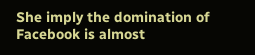She imply the domination of Facebook is almost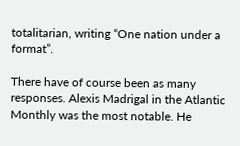totalitarian, writing “One nation under a format”.

There have of course been as many responses. Alexis Madrigal in the Atlantic Monthly was the most notable. He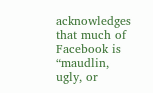acknowledges that much of Facebook is “maudlin, ugly, or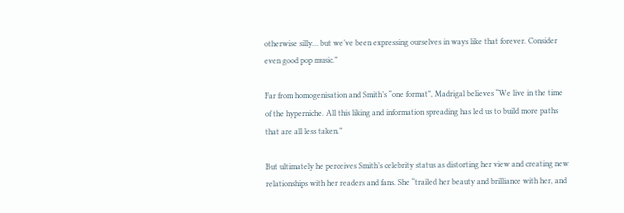otherwise silly… but we’ve been expressing ourselves in ways like that forever. Consider even good pop music.”

Far from homogenisation and Smith’s “one format”, Madrigal believes “We live in the time of the hyperniche. All this liking and information spreading has led us to build more paths that are all less taken.”

But ultimately he perceives Smith’s celebrity status as distorting her view and creating new relationships with her readers and fans. She “trailed her beauty and brilliance with her, and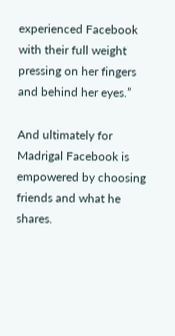experienced Facebook with their full weight pressing on her fingers and behind her eyes.”

And ultimately for Madrigal Facebook is empowered by choosing friends and what he shares.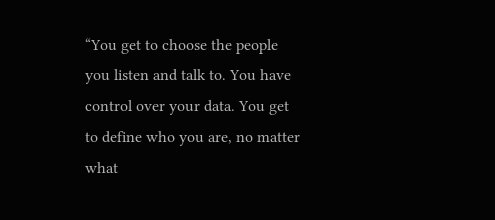“You get to choose the people you listen and talk to. You have control over your data. You get to define who you are, no matter what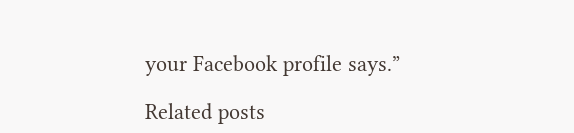your Facebook profile says.”

Related posts